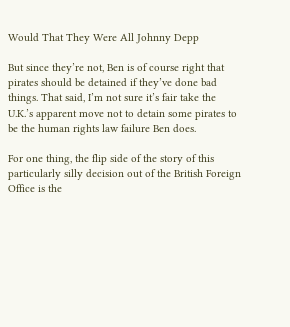Would That They Were All Johnny Depp

But since they’re not, Ben is of course right that pirates should be detained if they’ve done bad things. That said, I’m not sure it’s fair take the U.K.’s apparent move not to detain some pirates to be the human rights law failure Ben does.

For one thing, the flip side of the story of this particularly silly decision out of the British Foreign Office is the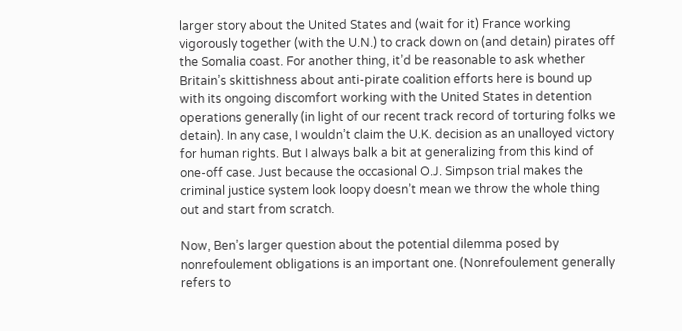larger story about the United States and (wait for it) France working vigorously together (with the U.N.) to crack down on (and detain) pirates off the Somalia coast. For another thing, it’d be reasonable to ask whether Britain’s skittishness about anti-pirate coalition efforts here is bound up with its ongoing discomfort working with the United States in detention operations generally (in light of our recent track record of torturing folks we detain). In any case, I wouldn’t claim the U.K. decision as an unalloyed victory for human rights. But I always balk a bit at generalizing from this kind of one-off case. Just because the occasional O.J. Simpson trial makes the criminal justice system look loopy doesn’t mean we throw the whole thing out and start from scratch.

Now, Ben’s larger question about the potential dilemma posed by nonrefoulement obligations is an important one. (Nonrefoulement generally refers to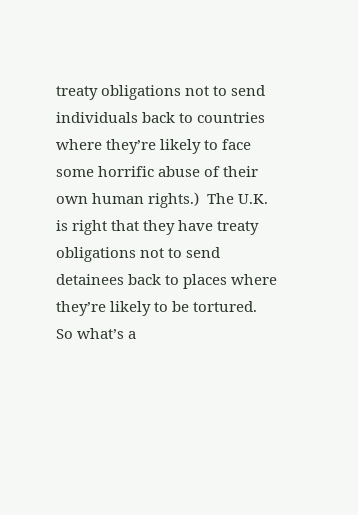treaty obligations not to send individuals back to countries where they’re likely to face some horrific abuse of their own human rights.)  The U.K. is right that they have treaty obligations not to send detainees back to places where they’re likely to be tortured. So what’s a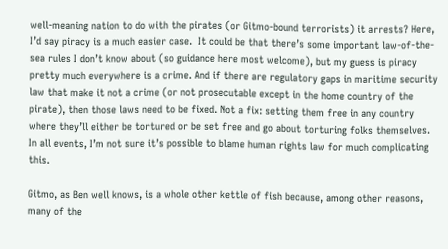well-meaning nation to do with the pirates (or Gitmo-bound terrorists) it arrests? Here, I’d say piracy is a much easier case.  It could be that there’s some important law-of-the-sea rules I don’t know about (so guidance here most welcome), but my guess is piracy pretty much everywhere is a crime. And if there are regulatory gaps in maritime security law that make it not a crime (or not prosecutable except in the home country of the pirate), then those laws need to be fixed. Not a fix: setting them free in any country where they’ll either be tortured or be set free and go about torturing folks themselves. In all events, I’m not sure it’s possible to blame human rights law for much complicating this.

Gitmo, as Ben well knows, is a whole other kettle of fish because, among other reasons, many of the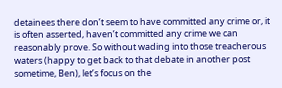detainees there don’t seem to have committed any crime or, it is often asserted, haven’t committed any crime we can reasonably prove. So without wading into those treacherous waters (happy to get back to that debate in another post sometime, Ben), let’s focus on the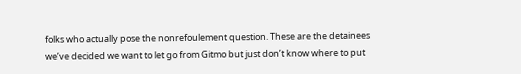folks who actually pose the nonrefoulement question. These are the detainees we’ve decided we want to let go from Gitmo but just don’t know where to put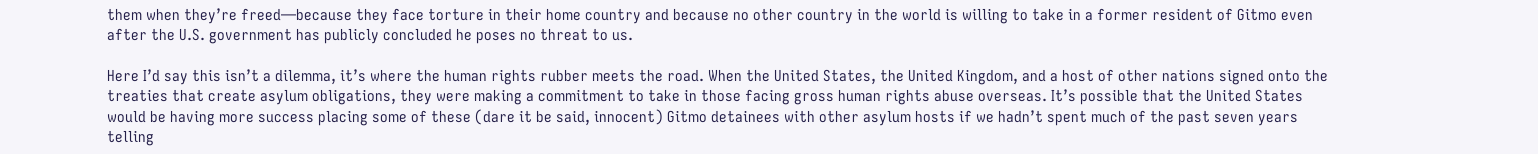them when they’re freed—because they face torture in their home country and because no other country in the world is willing to take in a former resident of Gitmo even after the U.S. government has publicly concluded he poses no threat to us.

Here I’d say this isn’t a dilemma, it’s where the human rights rubber meets the road. When the United States, the United Kingdom, and a host of other nations signed onto the treaties that create asylum obligations, they were making a commitment to take in those facing gross human rights abuse overseas. It’s possible that the United States would be having more success placing some of these (dare it be said, innocent) Gitmo detainees with other asylum hosts if we hadn’t spent much of the past seven years telling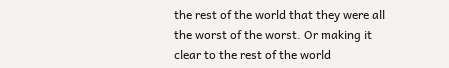the rest of the world that they were all the worst of the worst. Or making it clear to the rest of the world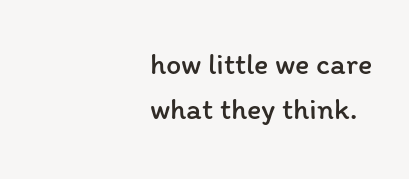how little we care what they think.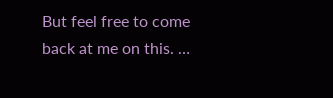But feel free to come back at me on this. …